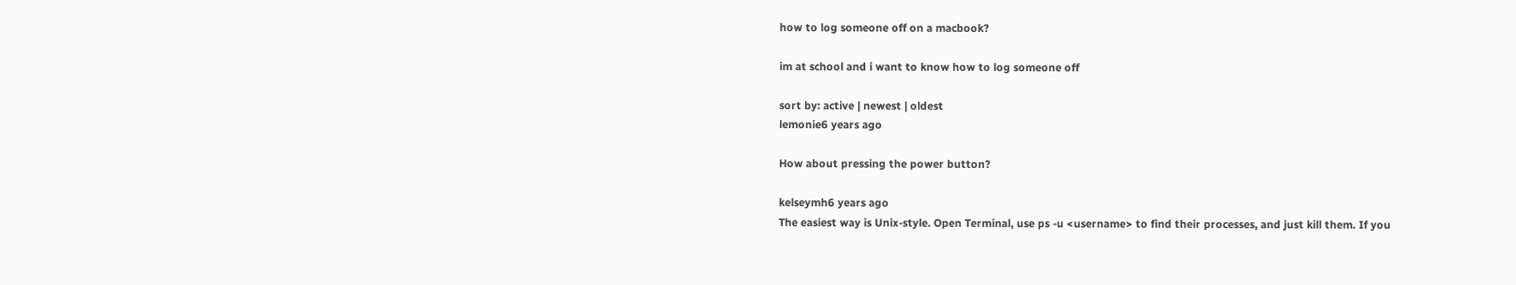how to log someone off on a macbook?

im at school and i want to know how to log someone off

sort by: active | newest | oldest
lemonie6 years ago

How about pressing the power button?

kelseymh6 years ago
The easiest way is Unix-style. Open Terminal, use ps -u <username> to find their processes, and just kill them. If you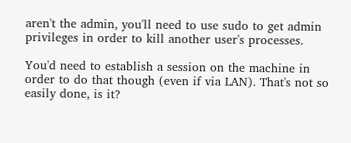aren't the admin, you'll need to use sudo to get admin privileges in order to kill another user's processes.

You'd need to establish a session on the machine in order to do that though (even if via LAN). That's not so easily done, is it?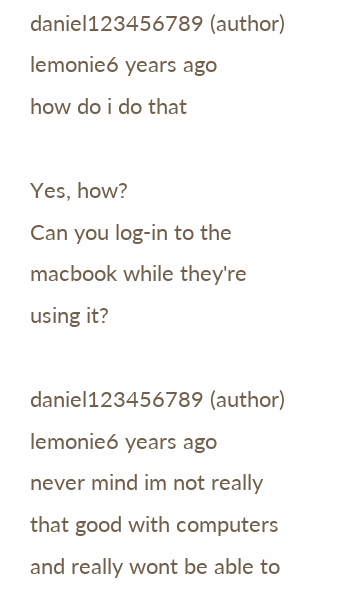daniel123456789 (author)  lemonie6 years ago
how do i do that

Yes, how?
Can you log-in to the macbook while they're using it?

daniel123456789 (author)  lemonie6 years ago
never mind im not really that good with computers and really wont be able to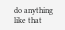do anything like that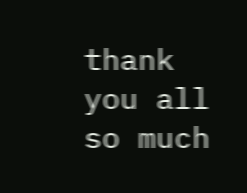thank you all so much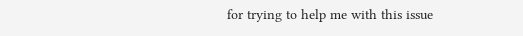for trying to help me with this issue